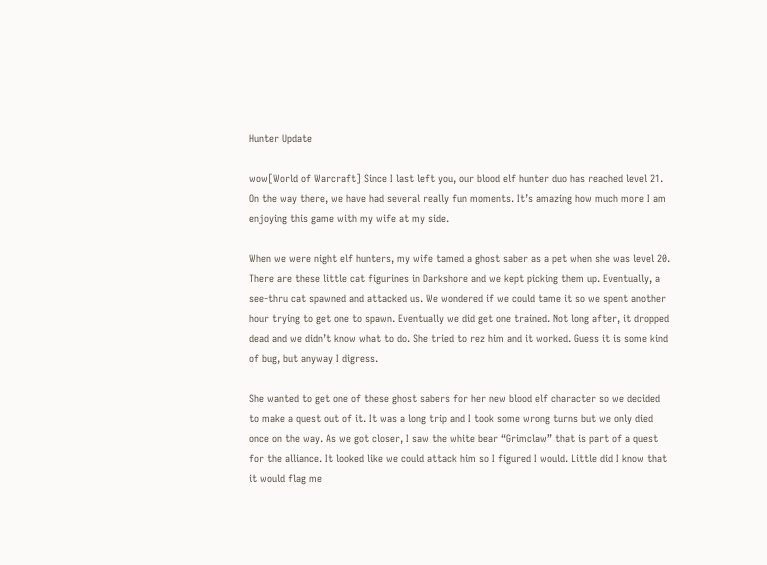Hunter Update

wow[World of Warcraft] Since I last left you, our blood elf hunter duo has reached level 21. On the way there, we have had several really fun moments. It’s amazing how much more I am enjoying this game with my wife at my side.

When we were night elf hunters, my wife tamed a ghost saber as a pet when she was level 20. There are these little cat figurines in Darkshore and we kept picking them up. Eventually, a see-thru cat spawned and attacked us. We wondered if we could tame it so we spent another hour trying to get one to spawn. Eventually we did get one trained. Not long after, it dropped dead and we didn’t know what to do. She tried to rez him and it worked. Guess it is some kind of bug, but anyway I digress.

She wanted to get one of these ghost sabers for her new blood elf character so we decided to make a quest out of it. It was a long trip and I took some wrong turns but we only died once on the way. As we got closer, I saw the white bear “Grimclaw” that is part of a quest for the alliance. It looked like we could attack him so I figured I would. Little did I know that it would flag me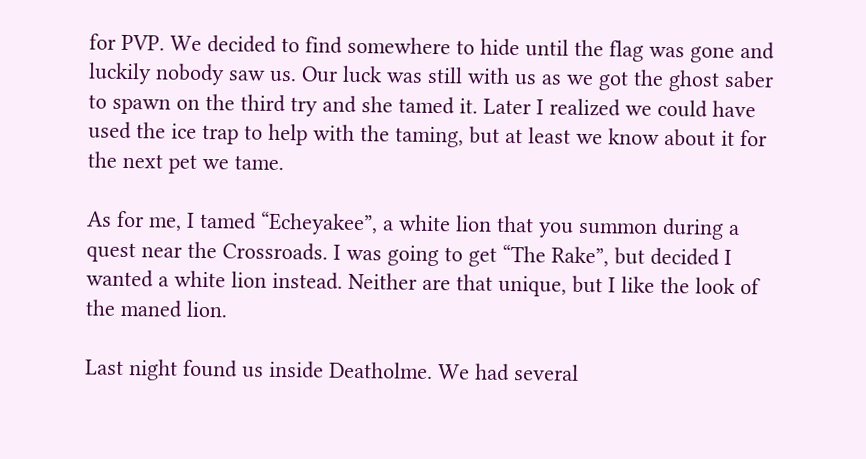for PVP. We decided to find somewhere to hide until the flag was gone and luckily nobody saw us. Our luck was still with us as we got the ghost saber to spawn on the third try and she tamed it. Later I realized we could have used the ice trap to help with the taming, but at least we know about it for the next pet we tame.

As for me, I tamed “Echeyakee”, a white lion that you summon during a quest near the Crossroads. I was going to get “The Rake”, but decided I wanted a white lion instead. Neither are that unique, but I like the look of the maned lion.

Last night found us inside Deatholme. We had several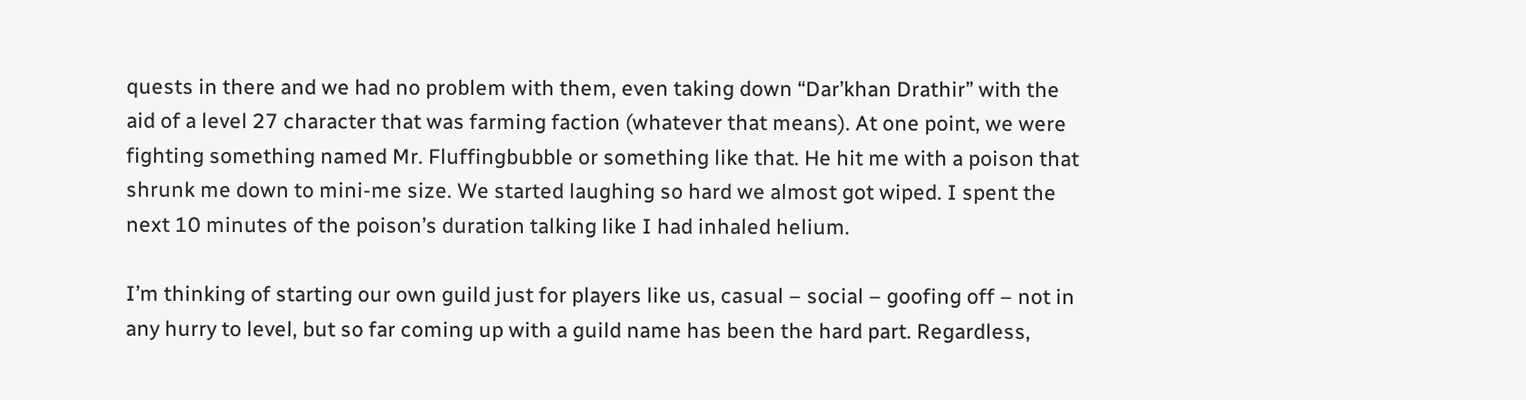quests in there and we had no problem with them, even taking down “Dar’khan Drathir” with the aid of a level 27 character that was farming faction (whatever that means). At one point, we were fighting something named Mr. Fluffingbubble or something like that. He hit me with a poison that shrunk me down to mini-me size. We started laughing so hard we almost got wiped. I spent the next 10 minutes of the poison’s duration talking like I had inhaled helium.

I’m thinking of starting our own guild just for players like us, casual – social – goofing off – not in any hurry to level, but so far coming up with a guild name has been the hard part. Regardless,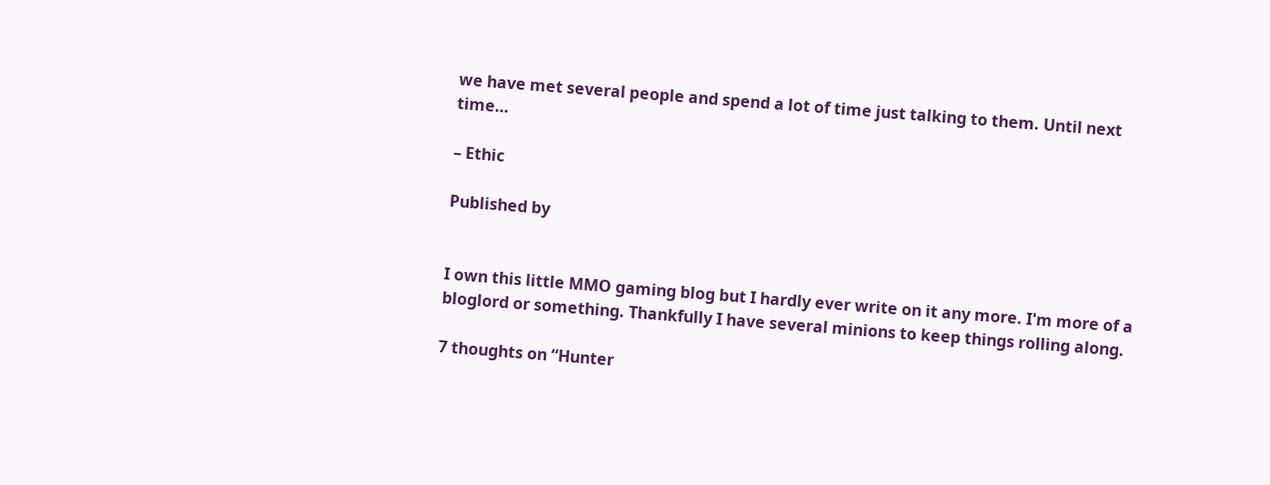we have met several people and spend a lot of time just talking to them. Until next time…

– Ethic

Published by


I own this little MMO gaming blog but I hardly ever write on it any more. I'm more of a bloglord or something. Thankfully I have several minions to keep things rolling along.

7 thoughts on “Hunter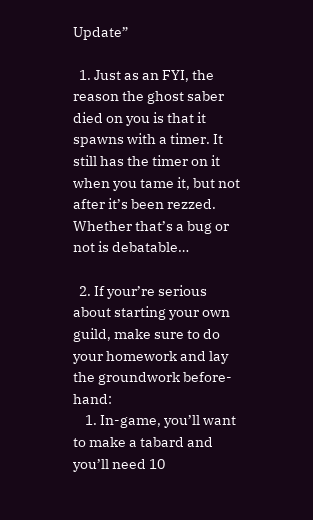Update”

  1. Just as an FYI, the reason the ghost saber died on you is that it spawns with a timer. It still has the timer on it when you tame it, but not after it’s been rezzed. Whether that’s a bug or not is debatable…

  2. If your’re serious about starting your own guild, make sure to do your homework and lay the groundwork before-hand:
    1. In-game, you’ll want to make a tabard and you’ll need 10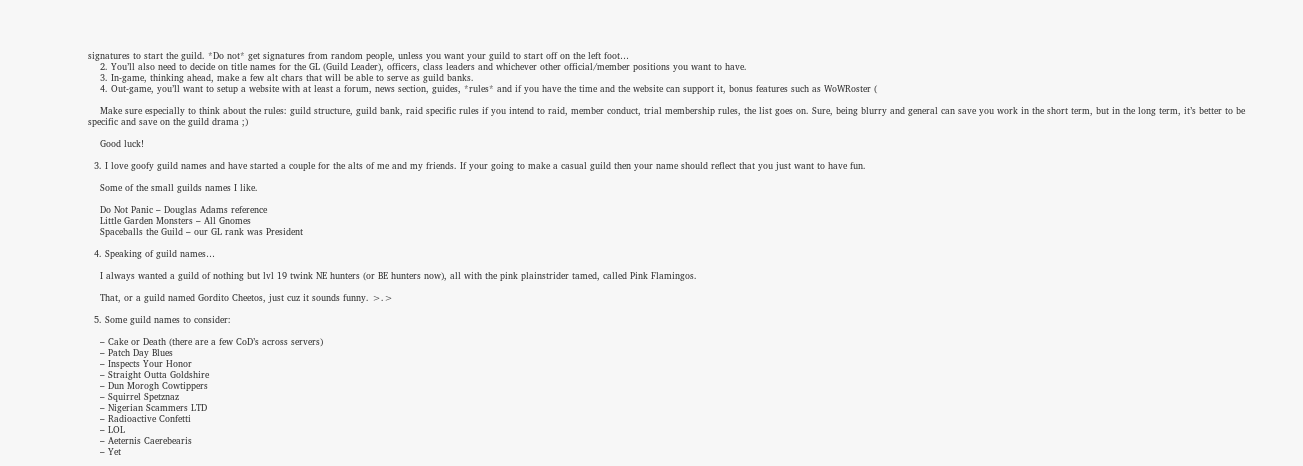signatures to start the guild. *Do not* get signatures from random people, unless you want your guild to start off on the left foot…
    2. You’ll also need to decide on title names for the GL (Guild Leader), officers, class leaders and whichever other official/member positions you want to have.
    3. In-game, thinking ahead, make a few alt chars that will be able to serve as guild banks.
    4. Out-game, you’ll want to setup a website with at least a forum, news section, guides, *rules* and if you have the time and the website can support it, bonus features such as WoWRoster (

    Make sure especially to think about the rules: guild structure, guild bank, raid specific rules if you intend to raid, member conduct, trial membership rules, the list goes on. Sure, being blurry and general can save you work in the short term, but in the long term, it’s better to be specific and save on the guild drama ;)

    Good luck!

  3. I love goofy guild names and have started a couple for the alts of me and my friends. If your going to make a casual guild then your name should reflect that you just want to have fun.

    Some of the small guilds names I like.

    Do Not Panic – Douglas Adams reference
    Little Garden Monsters – All Gnomes
    Spaceballs the Guild – our GL rank was President

  4. Speaking of guild names…

    I always wanted a guild of nothing but lvl 19 twink NE hunters (or BE hunters now), all with the pink plainstrider tamed, called Pink Flamingos.

    That, or a guild named Gordito Cheetos, just cuz it sounds funny. >.>

  5. Some guild names to consider:

    – Cake or Death (there are a few CoD’s across servers)
    – Patch Day Blues
    – Inspects Your Honor
    – Straight Outta Goldshire
    – Dun Morogh Cowtippers
    – Squirrel Spetznaz
    – Nigerian Scammers LTD
    – Radioactive Confetti
    – LOL
    – Aeternis Caerebearis
    – Yet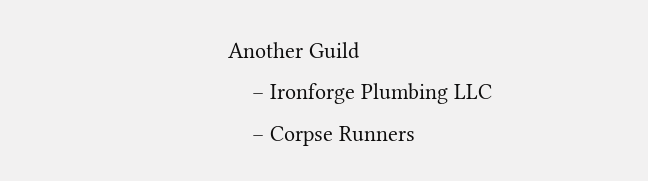Another Guild
    – Ironforge Plumbing LLC
    – Corpse Runners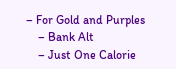– For Gold and Purples
    – Bank Alt
    – Just One Calorie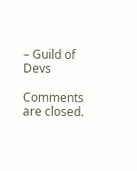– Guild of Devs

Comments are closed.